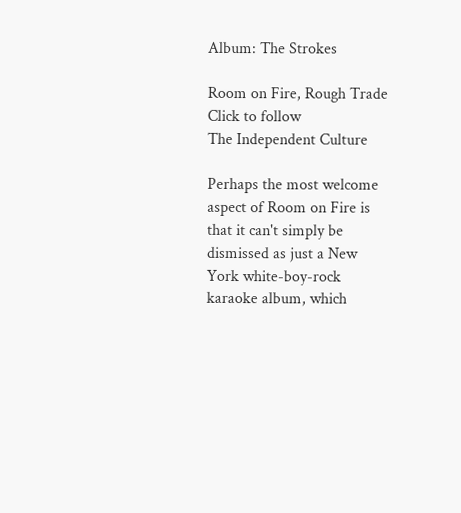Album: The Strokes

Room on Fire, Rough Trade
Click to follow
The Independent Culture

Perhaps the most welcome aspect of Room on Fire is that it can't simply be dismissed as just a New York white-boy-rock karaoke album, which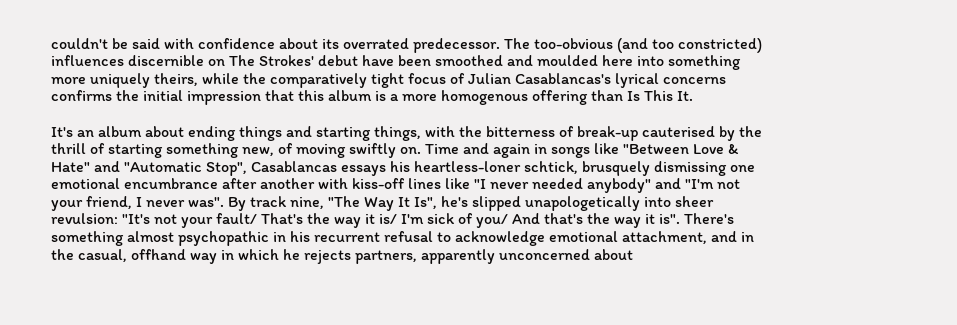couldn't be said with confidence about its overrated predecessor. The too-obvious (and too constricted) influences discernible on The Strokes' debut have been smoothed and moulded here into something more uniquely theirs, while the comparatively tight focus of Julian Casablancas's lyrical concerns confirms the initial impression that this album is a more homogenous offering than Is This It.

It's an album about ending things and starting things, with the bitterness of break-up cauterised by the thrill of starting something new, of moving swiftly on. Time and again in songs like "Between Love & Hate" and "Automatic Stop", Casablancas essays his heartless-loner schtick, brusquely dismissing one emotional encumbrance after another with kiss-off lines like "I never needed anybody" and "I'm not your friend, I never was". By track nine, "The Way It Is", he's slipped unapologetically into sheer revulsion: "It's not your fault/ That's the way it is/ I'm sick of you/ And that's the way it is". There's something almost psychopathic in his recurrent refusal to acknowledge emotional attachment, and in the casual, offhand way in which he rejects partners, apparently unconcerned about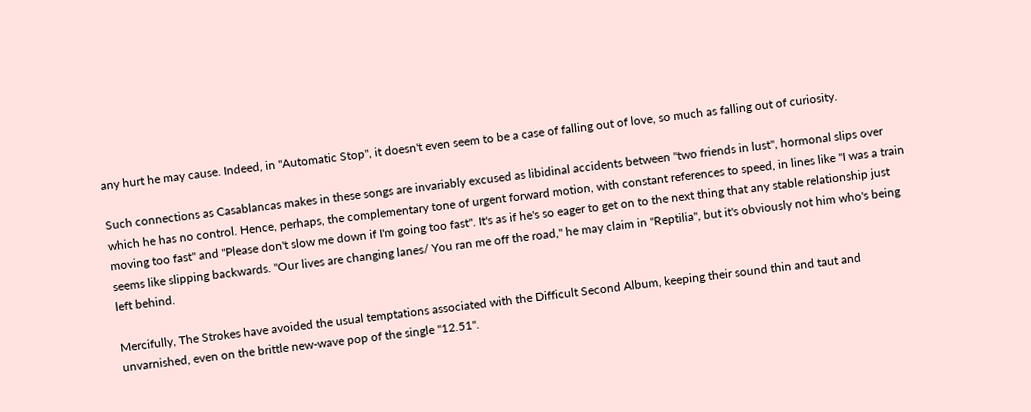any hurt he may cause. Indeed, in "Automatic Stop", it doesn't even seem to be a case of falling out of love, so much as falling out of curiosity.

Such connections as Casablancas makes in these songs are invariably excused as libidinal accidents between "two friends in lust", hormonal slips over which he has no control. Hence, perhaps, the complementary tone of urgent forward motion, with constant references to speed, in lines like "I was a train moving too fast" and "Please don't slow me down if I'm going too fast". It's as if he's so eager to get on to the next thing that any stable relationship just seems like slipping backwards. "Our lives are changing lanes/ You ran me off the road," he may claim in "Reptilia", but it's obviously not him who's being left behind.

Mercifully, The Strokes have avoided the usual temptations associated with the Difficult Second Album, keeping their sound thin and taut and unvarnished, even on the brittle new-wave pop of the single "12.51".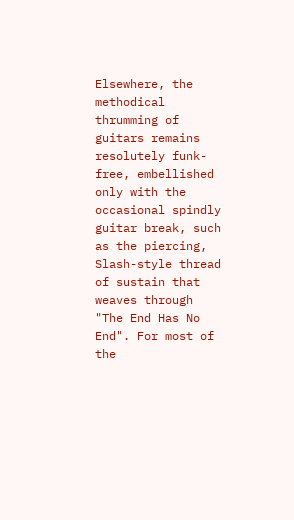Elsewhere, the methodical thrumming of guitars remains resolutely funk-free, embellished only with the occasional spindly guitar break, such as the piercing, Slash-style thread of sustain that weaves through "The End Has No End". For most of the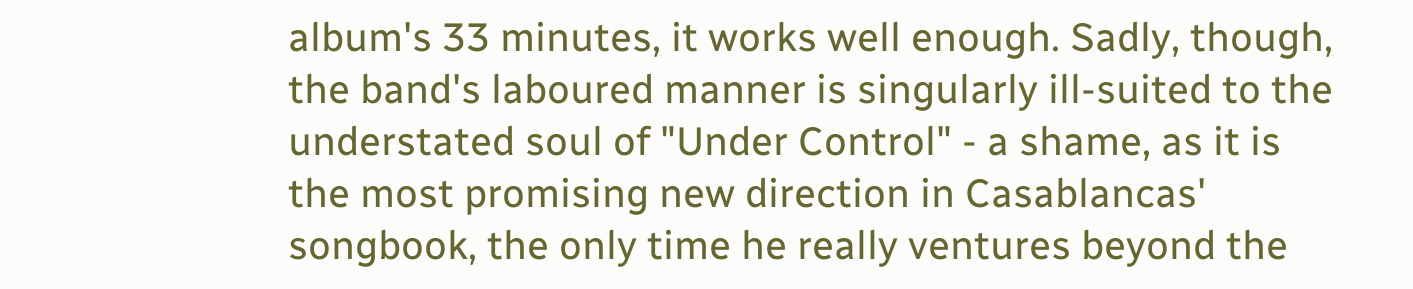album's 33 minutes, it works well enough. Sadly, though, the band's laboured manner is singularly ill-suited to the understated soul of "Under Control" - a shame, as it is the most promising new direction in Casablancas' songbook, the only time he really ventures beyond the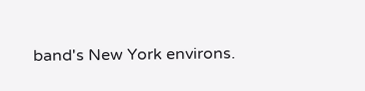band's New York environs.